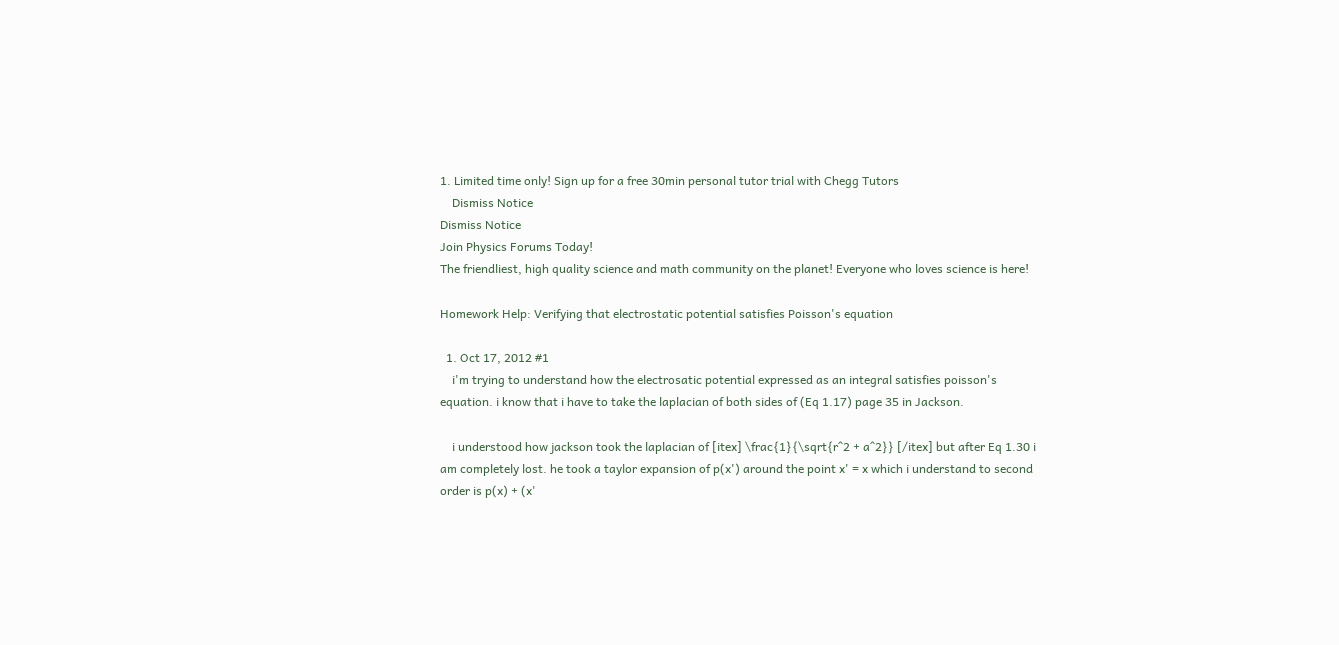1. Limited time only! Sign up for a free 30min personal tutor trial with Chegg Tutors
    Dismiss Notice
Dismiss Notice
Join Physics Forums Today!
The friendliest, high quality science and math community on the planet! Everyone who loves science is here!

Homework Help: Verifying that electrostatic potential satisfies Poisson's equation

  1. Oct 17, 2012 #1
    i'm trying to understand how the electrosatic potential expressed as an integral satisfies poisson's equation. i know that i have to take the laplacian of both sides of (Eq 1.17) page 35 in Jackson.

    i understood how jackson took the laplacian of [itex] \frac{1}{\sqrt{r^2 + a^2}} [/itex] but after Eq 1.30 i am completely lost. he took a taylor expansion of p(x') around the point x' = x which i understand to second order is p(x) + (x'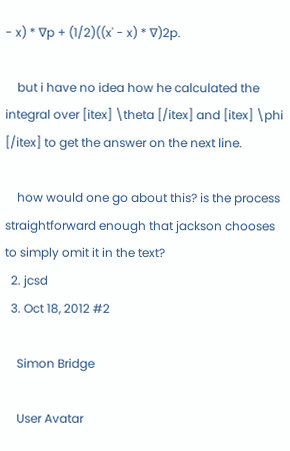- x) * ∇p + (1/2)((x' - x) * ∇)2p.

    but i have no idea how he calculated the integral over [itex] \theta [/itex] and [itex] \phi [/itex] to get the answer on the next line.

    how would one go about this? is the process straightforward enough that jackson chooses to simply omit it in the text?
  2. jcsd
  3. Oct 18, 2012 #2

    Simon Bridge

    User Avatar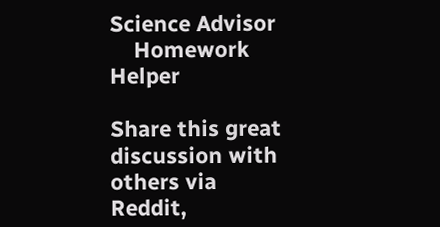Science Advisor
    Homework Helper

Share this great discussion with others via Reddit,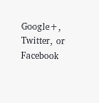Google+, Twitter, or Facebook